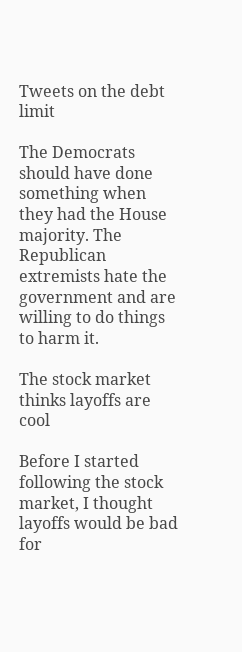Tweets on the debt limit

The Democrats should have done something when they had the House majority. The Republican extremists hate the government and are willing to do things to harm it.

The stock market thinks layoffs are cool

Before I started following the stock market, I thought layoffs would be bad for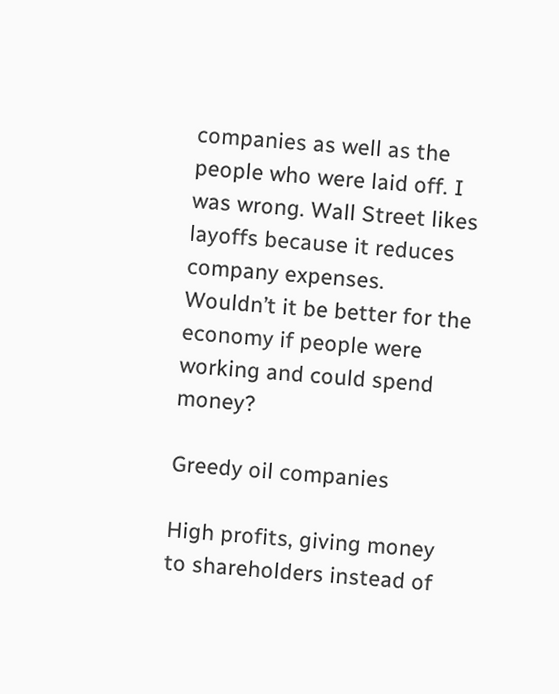companies as well as the people who were laid off. I was wrong. Wall Street likes layoffs because it reduces company expenses. Wouldn’t it be better for the economy if people were working and could spend money?

Greedy oil companies

High profits, giving money to shareholders instead of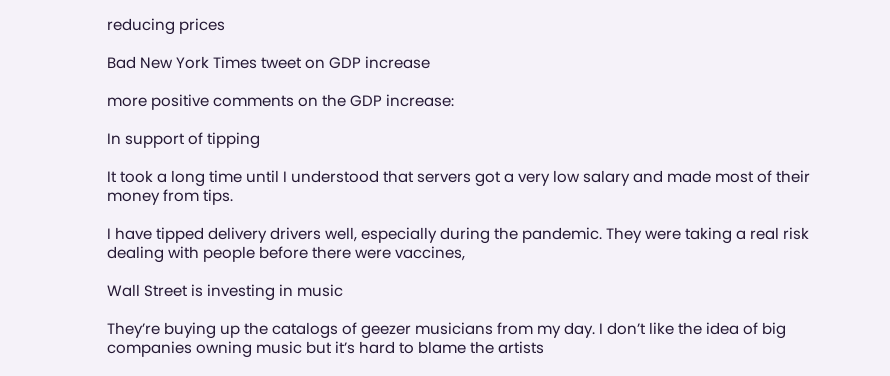reducing prices

Bad New York Times tweet on GDP increase

more positive comments on the GDP increase:

In support of tipping

It took a long time until I understood that servers got a very low salary and made most of their money from tips.

I have tipped delivery drivers well, especially during the pandemic. They were taking a real risk dealing with people before there were vaccines,

Wall Street is investing in music

They’re buying up the catalogs of geezer musicians from my day. I don’t like the idea of big companies owning music but it’s hard to blame the artists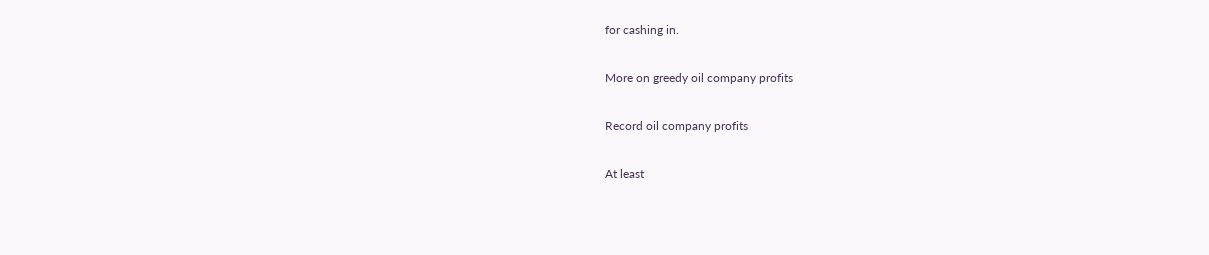for cashing in.

More on greedy oil company profits

Record oil company profits

At least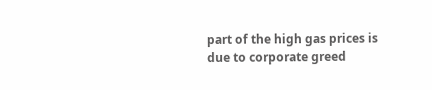part of the high gas prices is due to corporate greed